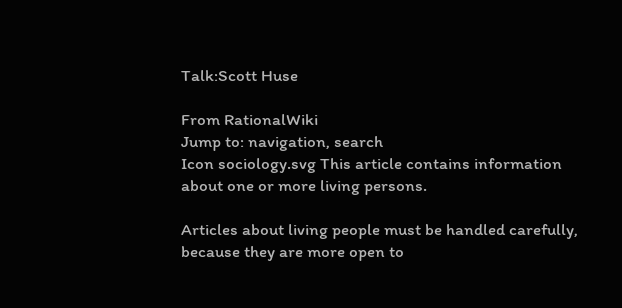Talk:Scott Huse

From RationalWiki
Jump to: navigation, search
Icon sociology.svg This article contains information about one or more living persons.

Articles about living people must be handled carefully, because they are more open to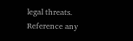legal threats.
Reference any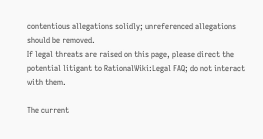contentious allegations solidly; unreferenced allegations should be removed.
If legal threats are raised on this page, please direct the potential litigant to RationalWiki:Legal FAQ; do not interact with them.

The current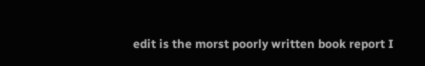edit is the morst poorly written book report I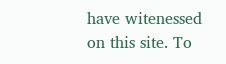have witenessed on this site. To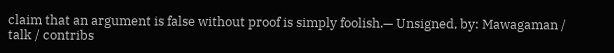claim that an argument is false without proof is simply foolish.— Unsigned, by: Mawagaman / talk / contribs